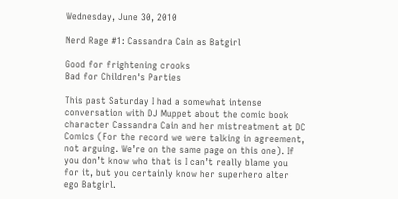Wednesday, June 30, 2010

Nerd Rage #1: Cassandra Cain as Batgirl

Good for frightening crooks
Bad for Children's Parties

This past Saturday I had a somewhat intense conversation with DJ Muppet about the comic book character Cassandra Cain and her mistreatment at DC Comics (For the record we were talking in agreement, not arguing. We’re on the same page on this one). If you don’t know who that is I can’t really blame you for it, but you certainly know her superhero alter ego Batgirl.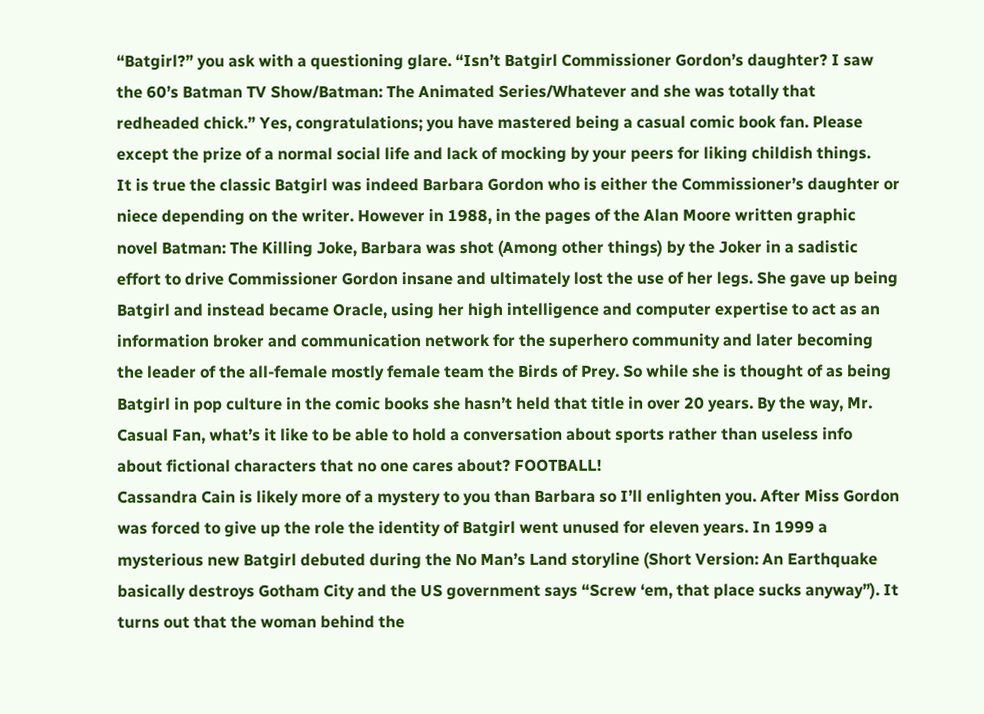“Batgirl?” you ask with a questioning glare. “Isn’t Batgirl Commissioner Gordon’s daughter? I saw the 60’s Batman TV Show/Batman: The Animated Series/Whatever and she was totally that redheaded chick.” Yes, congratulations; you have mastered being a casual comic book fan. Please except the prize of a normal social life and lack of mocking by your peers for liking childish things.
It is true the classic Batgirl was indeed Barbara Gordon who is either the Commissioner’s daughter or niece depending on the writer. However in 1988, in the pages of the Alan Moore written graphic novel Batman: The Killing Joke, Barbara was shot (Among other things) by the Joker in a sadistic effort to drive Commissioner Gordon insane and ultimately lost the use of her legs. She gave up being Batgirl and instead became Oracle, using her high intelligence and computer expertise to act as an information broker and communication network for the superhero community and later becoming the leader of the all-female mostly female team the Birds of Prey. So while she is thought of as being Batgirl in pop culture in the comic books she hasn’t held that title in over 20 years. By the way, Mr. Casual Fan, what’s it like to be able to hold a conversation about sports rather than useless info about fictional characters that no one cares about? FOOTBALL!
Cassandra Cain is likely more of a mystery to you than Barbara so I’ll enlighten you. After Miss Gordon was forced to give up the role the identity of Batgirl went unused for eleven years. In 1999 a mysterious new Batgirl debuted during the No Man’s Land storyline (Short Version: An Earthquake basically destroys Gotham City and the US government says “Screw ‘em, that place sucks anyway”). It turns out that the woman behind the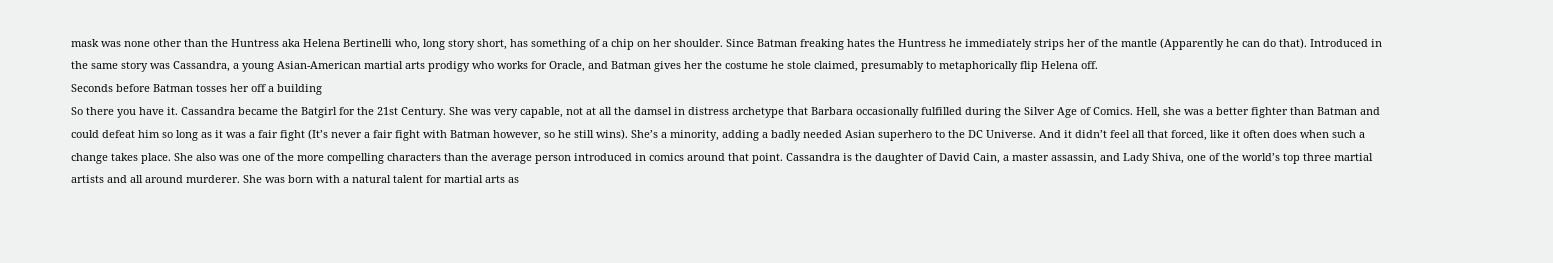mask was none other than the Huntress aka Helena Bertinelli who, long story short, has something of a chip on her shoulder. Since Batman freaking hates the Huntress he immediately strips her of the mantle (Apparently he can do that). Introduced in the same story was Cassandra, a young Asian-American martial arts prodigy who works for Oracle, and Batman gives her the costume he stole claimed, presumably to metaphorically flip Helena off.
Seconds before Batman tosses her off a building
So there you have it. Cassandra became the Batgirl for the 21st Century. She was very capable, not at all the damsel in distress archetype that Barbara occasionally fulfilled during the Silver Age of Comics. Hell, she was a better fighter than Batman and could defeat him so long as it was a fair fight (It’s never a fair fight with Batman however, so he still wins). She’s a minority, adding a badly needed Asian superhero to the DC Universe. And it didn’t feel all that forced, like it often does when such a change takes place. She also was one of the more compelling characters than the average person introduced in comics around that point. Cassandra is the daughter of David Cain, a master assassin, and Lady Shiva, one of the world’s top three martial artists and all around murderer. She was born with a natural talent for martial arts as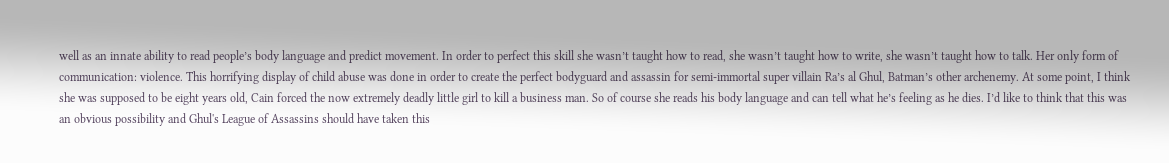well as an innate ability to read people’s body language and predict movement. In order to perfect this skill she wasn’t taught how to read, she wasn’t taught how to write, she wasn’t taught how to talk. Her only form of communication: violence. This horrifying display of child abuse was done in order to create the perfect bodyguard and assassin for semi-immortal super villain Ra’s al Ghul, Batman’s other archenemy. At some point, I think she was supposed to be eight years old, Cain forced the now extremely deadly little girl to kill a business man. So of course she reads his body language and can tell what he’s feeling as he dies. I’d like to think that this was an obvious possibility and Ghul's League of Assassins should have taken this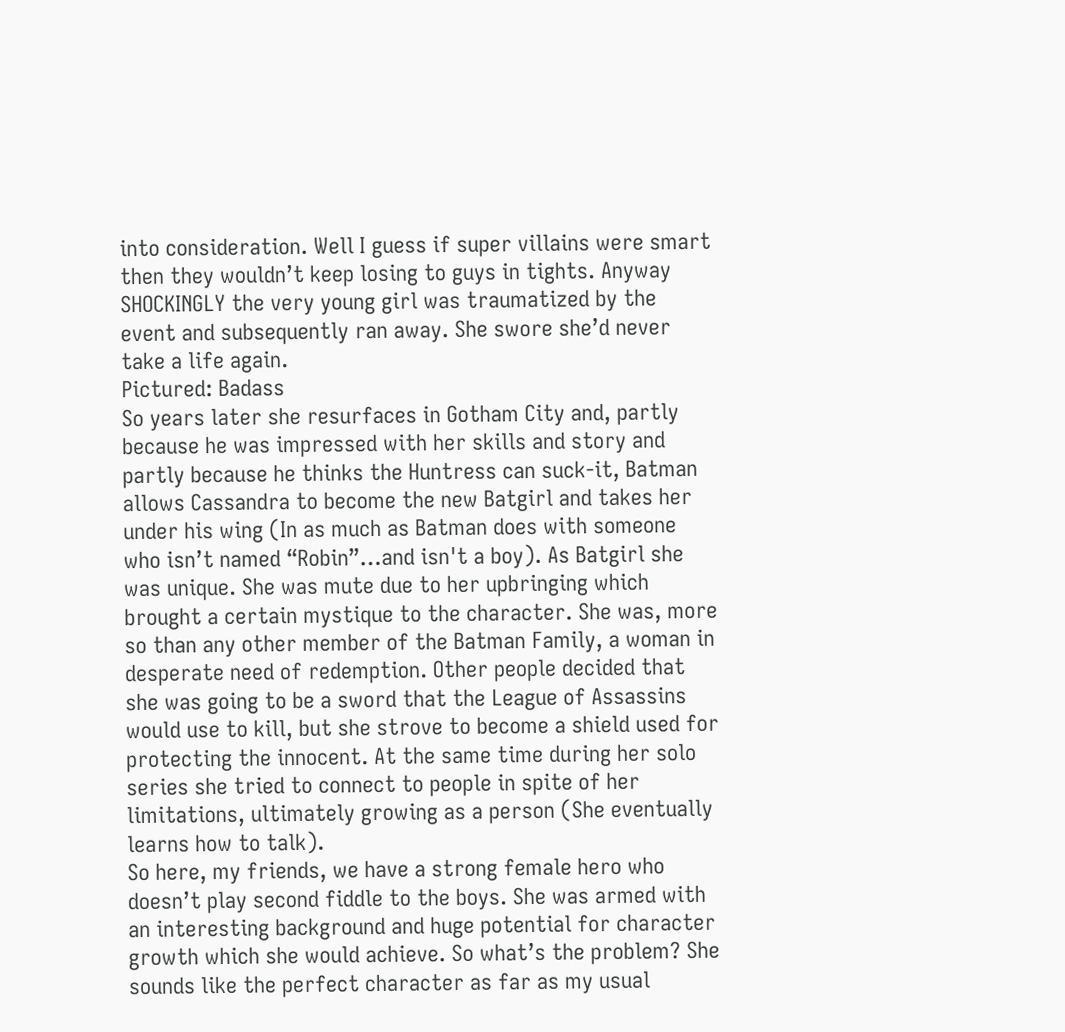into consideration. Well I guess if super villains were smart then they wouldn’t keep losing to guys in tights. Anyway SHOCKINGLY the very young girl was traumatized by the event and subsequently ran away. She swore she’d never take a life again.
Pictured: Badass
So years later she resurfaces in Gotham City and, partly because he was impressed with her skills and story and partly because he thinks the Huntress can suck-it, Batman allows Cassandra to become the new Batgirl and takes her under his wing (In as much as Batman does with someone who isn’t named “Robin”…and isn't a boy). As Batgirl she was unique. She was mute due to her upbringing which brought a certain mystique to the character. She was, more so than any other member of the Batman Family, a woman in desperate need of redemption. Other people decided that she was going to be a sword that the League of Assassins would use to kill, but she strove to become a shield used for protecting the innocent. At the same time during her solo series she tried to connect to people in spite of her limitations, ultimately growing as a person (She eventually learns how to talk).
So here, my friends, we have a strong female hero who doesn’t play second fiddle to the boys. She was armed with an interesting background and huge potential for character growth which she would achieve. So what’s the problem? She sounds like the perfect character as far as my usual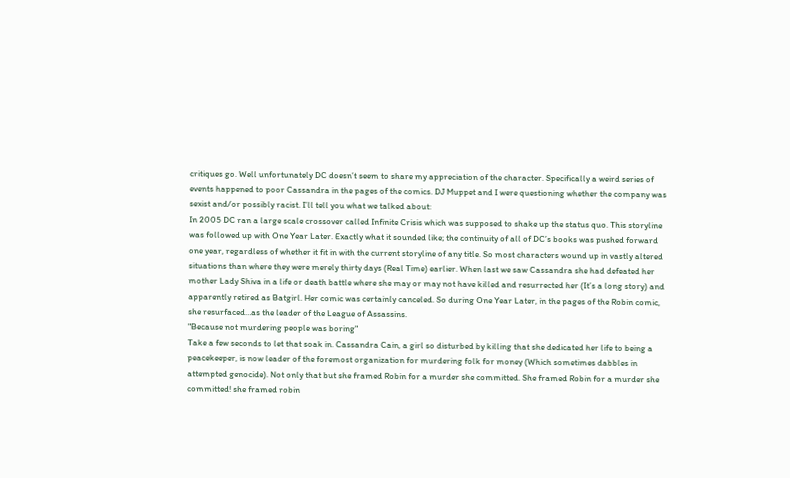critiques go. Well unfortunately DC doesn’t seem to share my appreciation of the character. Specifically a weird series of events happened to poor Cassandra in the pages of the comics. DJ Muppet and I were questioning whether the company was sexist and/or possibly racist. I’ll tell you what we talked about:
In 2005 DC ran a large scale crossover called Infinite Crisis which was supposed to shake up the status quo. This storyline was followed up with One Year Later. Exactly what it sounded like; the continuity of all of DC’s books was pushed forward one year, regardless of whether it fit in with the current storyline of any title. So most characters wound up in vastly altered situations than where they were merely thirty days (Real Time) earlier. When last we saw Cassandra she had defeated her mother Lady Shiva in a life or death battle where she may or may not have killed and resurrected her (It’s a long story) and apparently retired as Batgirl. Her comic was certainly canceled. So during One Year Later, in the pages of the Robin comic, she resurfaced…as the leader of the League of Assassins.
"Because not murdering people was boring"
Take a few seconds to let that soak in. Cassandra Cain, a girl so disturbed by killing that she dedicated her life to being a peacekeeper, is now leader of the foremost organization for murdering folk for money (Which sometimes dabbles in attempted genocide). Not only that but she framed Robin for a murder she committed. She framed Robin for a murder she committed! she framed robin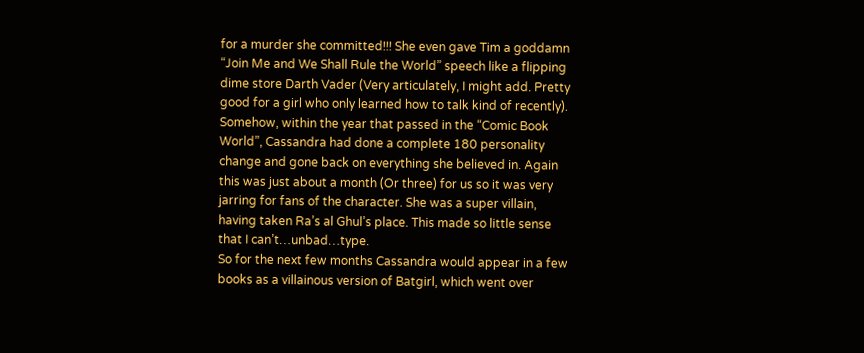for a murder she committed!!! She even gave Tim a goddamn “Join Me and We Shall Rule the World” speech like a flipping dime store Darth Vader (Very articulately, I might add. Pretty good for a girl who only learned how to talk kind of recently). Somehow, within the year that passed in the “Comic Book World”, Cassandra had done a complete 180 personality change and gone back on everything she believed in. Again this was just about a month (Or three) for us so it was very jarring for fans of the character. She was a super villain, having taken Ra’s al Ghul’s place. This made so little sense that I can’t…unbad…type.
So for the next few months Cassandra would appear in a few books as a villainous version of Batgirl, which went over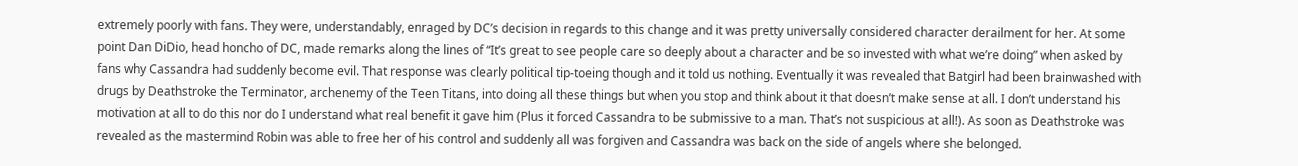extremely poorly with fans. They were, understandably, enraged by DC’s decision in regards to this change and it was pretty universally considered character derailment for her. At some point Dan DiDio, head honcho of DC, made remarks along the lines of “It’s great to see people care so deeply about a character and be so invested with what we’re doing” when asked by fans why Cassandra had suddenly become evil. That response was clearly political tip-toeing though and it told us nothing. Eventually it was revealed that Batgirl had been brainwashed with drugs by Deathstroke the Terminator, archenemy of the Teen Titans, into doing all these things but when you stop and think about it that doesn’t make sense at all. I don’t understand his motivation at all to do this nor do I understand what real benefit it gave him (Plus it forced Cassandra to be submissive to a man. That’s not suspicious at all!). As soon as Deathstroke was revealed as the mastermind Robin was able to free her of his control and suddenly all was forgiven and Cassandra was back on the side of angels where she belonged.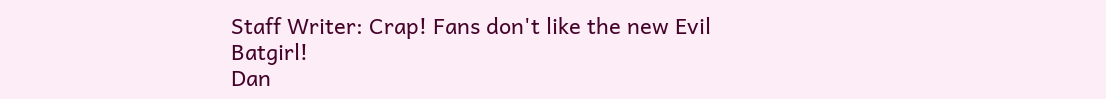Staff Writer: Crap! Fans don't like the new Evil Batgirl!
Dan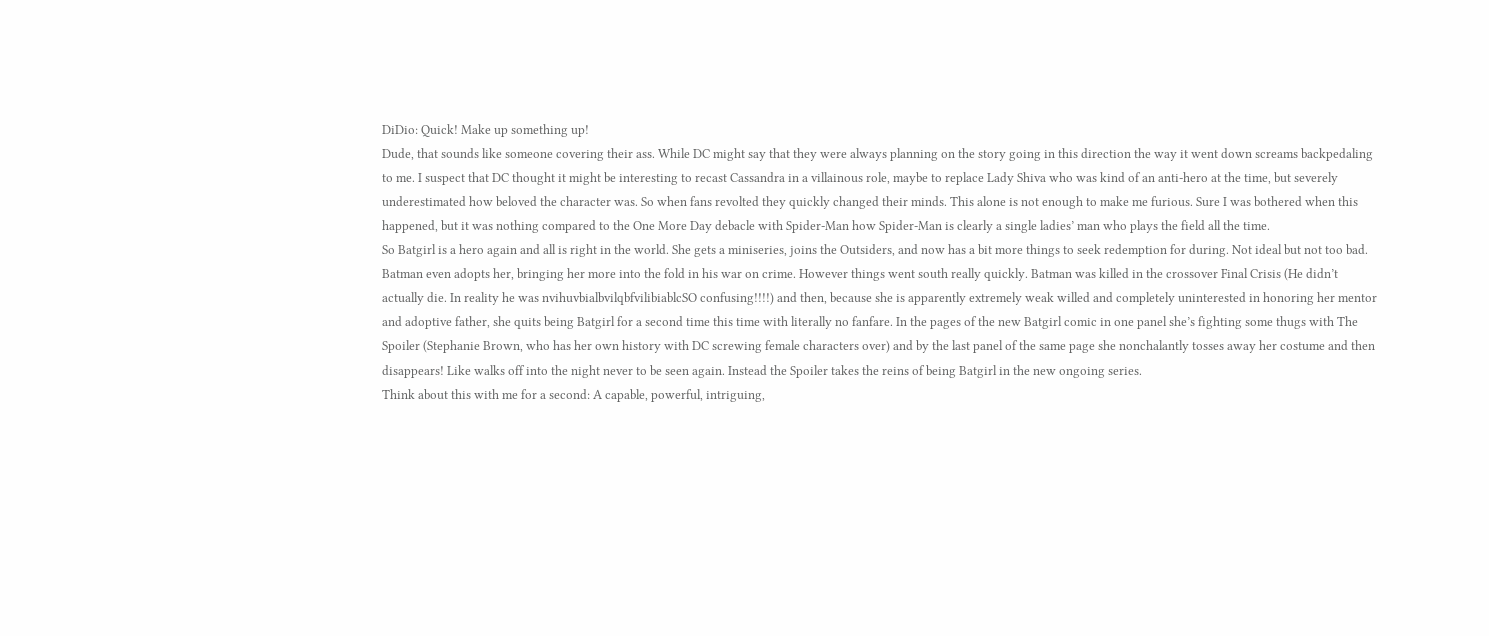DiDio: Quick! Make up something up!
Dude, that sounds like someone covering their ass. While DC might say that they were always planning on the story going in this direction the way it went down screams backpedaling to me. I suspect that DC thought it might be interesting to recast Cassandra in a villainous role, maybe to replace Lady Shiva who was kind of an anti-hero at the time, but severely underestimated how beloved the character was. So when fans revolted they quickly changed their minds. This alone is not enough to make me furious. Sure I was bothered when this happened, but it was nothing compared to the One More Day debacle with Spider-Man how Spider-Man is clearly a single ladies’ man who plays the field all the time.
So Batgirl is a hero again and all is right in the world. She gets a miniseries, joins the Outsiders, and now has a bit more things to seek redemption for during. Not ideal but not too bad. Batman even adopts her, bringing her more into the fold in his war on crime. However things went south really quickly. Batman was killed in the crossover Final Crisis (He didn’t actually die. In reality he was nvihuvbialbvilqbfvilibiablcSO confusing!!!!) and then, because she is apparently extremely weak willed and completely uninterested in honoring her mentor and adoptive father, she quits being Batgirl for a second time this time with literally no fanfare. In the pages of the new Batgirl comic in one panel she’s fighting some thugs with The Spoiler (Stephanie Brown, who has her own history with DC screwing female characters over) and by the last panel of the same page she nonchalantly tosses away her costume and then disappears! Like walks off into the night never to be seen again. Instead the Spoiler takes the reins of being Batgirl in the new ongoing series.
Think about this with me for a second: A capable, powerful, intriguing,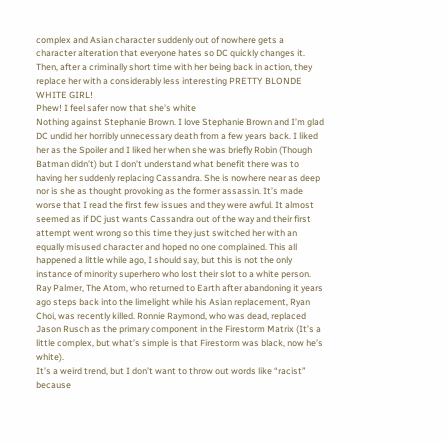complex and Asian character suddenly out of nowhere gets a character alteration that everyone hates so DC quickly changes it. Then, after a criminally short time with her being back in action, they replace her with a considerably less interesting PRETTY BLONDE WHITE GIRL!
Phew! I feel safer now that she's white
Nothing against Stephanie Brown. I love Stephanie Brown and I’m glad DC undid her horribly unnecessary death from a few years back. I liked her as the Spoiler and I liked her when she was briefly Robin (Though Batman didn’t) but I don’t understand what benefit there was to having her suddenly replacing Cassandra. She is nowhere near as deep nor is she as thought provoking as the former assassin. It’s made worse that I read the first few issues and they were awful. It almost seemed as if DC just wants Cassandra out of the way and their first attempt went wrong so this time they just switched her with an equally misused character and hoped no one complained. This all happened a little while ago, I should say, but this is not the only instance of minority superhero who lost their slot to a white person. Ray Palmer, The Atom, who returned to Earth after abandoning it years ago steps back into the limelight while his Asian replacement, Ryan Choi, was recently killed. Ronnie Raymond, who was dead, replaced Jason Rusch as the primary component in the Firestorm Matrix (It’s a little complex, but what’s simple is that Firestorm was black, now he’s white).
It’s a weird trend, but I don’t want to throw out words like “racist” because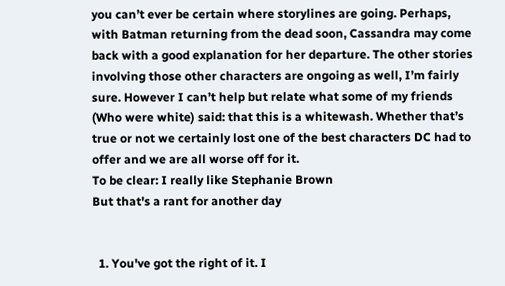you can’t ever be certain where storylines are going. Perhaps, with Batman returning from the dead soon, Cassandra may come back with a good explanation for her departure. The other stories involving those other characters are ongoing as well, I’m fairly sure. However I can’t help but relate what some of my friends (Who were white) said: that this is a whitewash. Whether that’s true or not we certainly lost one of the best characters DC had to offer and we are all worse off for it.
To be clear: I really like Stephanie Brown
But that's a rant for another day


  1. You've got the right of it. I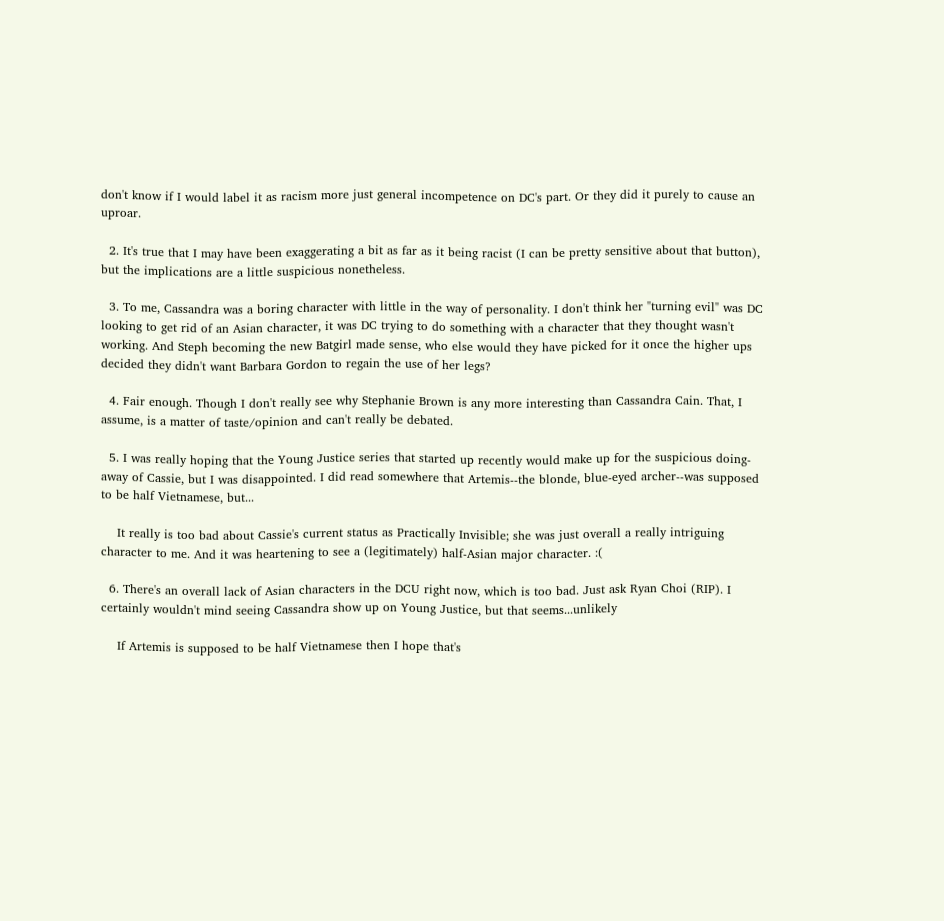don't know if I would label it as racism more just general incompetence on DC's part. Or they did it purely to cause an uproar.

  2. It's true that I may have been exaggerating a bit as far as it being racist (I can be pretty sensitive about that button), but the implications are a little suspicious nonetheless.

  3. To me, Cassandra was a boring character with little in the way of personality. I don't think her "turning evil" was DC looking to get rid of an Asian character, it was DC trying to do something with a character that they thought wasn't working. And Steph becoming the new Batgirl made sense, who else would they have picked for it once the higher ups decided they didn't want Barbara Gordon to regain the use of her legs?

  4. Fair enough. Though I don't really see why Stephanie Brown is any more interesting than Cassandra Cain. That, I assume, is a matter of taste/opinion and can't really be debated.

  5. I was really hoping that the Young Justice series that started up recently would make up for the suspicious doing-away of Cassie, but I was disappointed. I did read somewhere that Artemis--the blonde, blue-eyed archer--was supposed to be half Vietnamese, but...

    It really is too bad about Cassie's current status as Practically Invisible; she was just overall a really intriguing character to me. And it was heartening to see a (legitimately) half-Asian major character. :(

  6. There's an overall lack of Asian characters in the DCU right now, which is too bad. Just ask Ryan Choi (RIP). I certainly wouldn't mind seeing Cassandra show up on Young Justice, but that seems...unlikely

    If Artemis is supposed to be half Vietnamese then I hope that's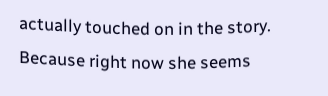actually touched on in the story. Because right now she seems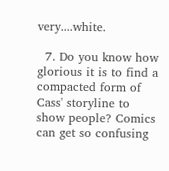very....white.

  7. Do you know how glorious it is to find a compacted form of Cass' storyline to show people? Comics can get so confusing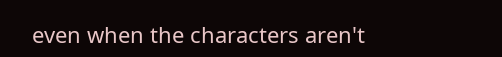even when the characters aren't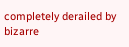completely derailed by bizarre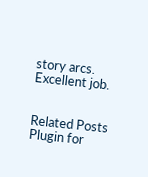story arcs. Excellent job.


Related Posts Plugin for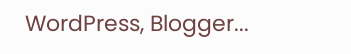WordPress, Blogger...